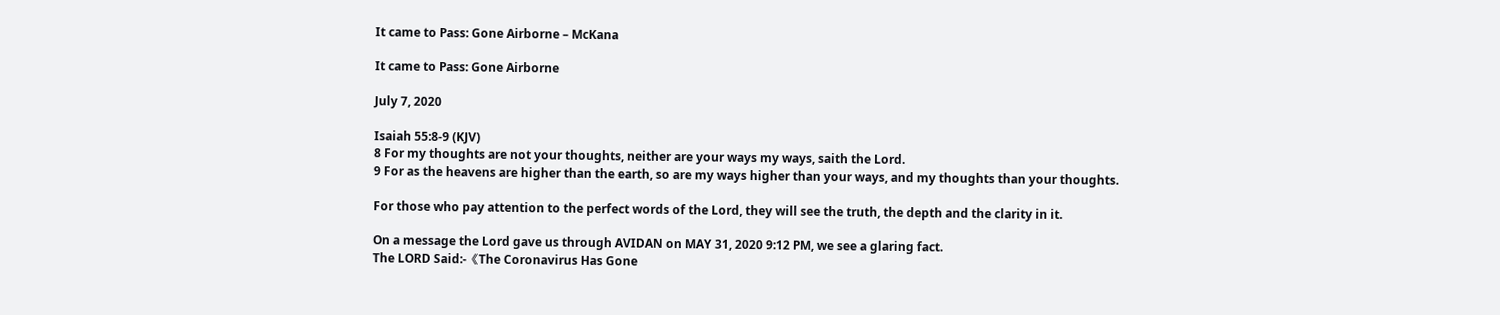It came to Pass: Gone Airborne – McKana

It came to Pass: Gone Airborne

July 7, 2020

Isaiah 55:8-9 (KJV)
8 For my thoughts are not your thoughts, neither are your ways my ways, saith the Lord.
9 For as the heavens are higher than the earth, so are my ways higher than your ways, and my thoughts than your thoughts.

For those who pay attention to the perfect words of the Lord, they will see the truth, the depth and the clarity in it.

On a message the Lord gave us through AVIDAN on MAY 31, 2020 9:12 PM, we see a glaring fact.
The LORD Said:-《The Coronavirus Has Gone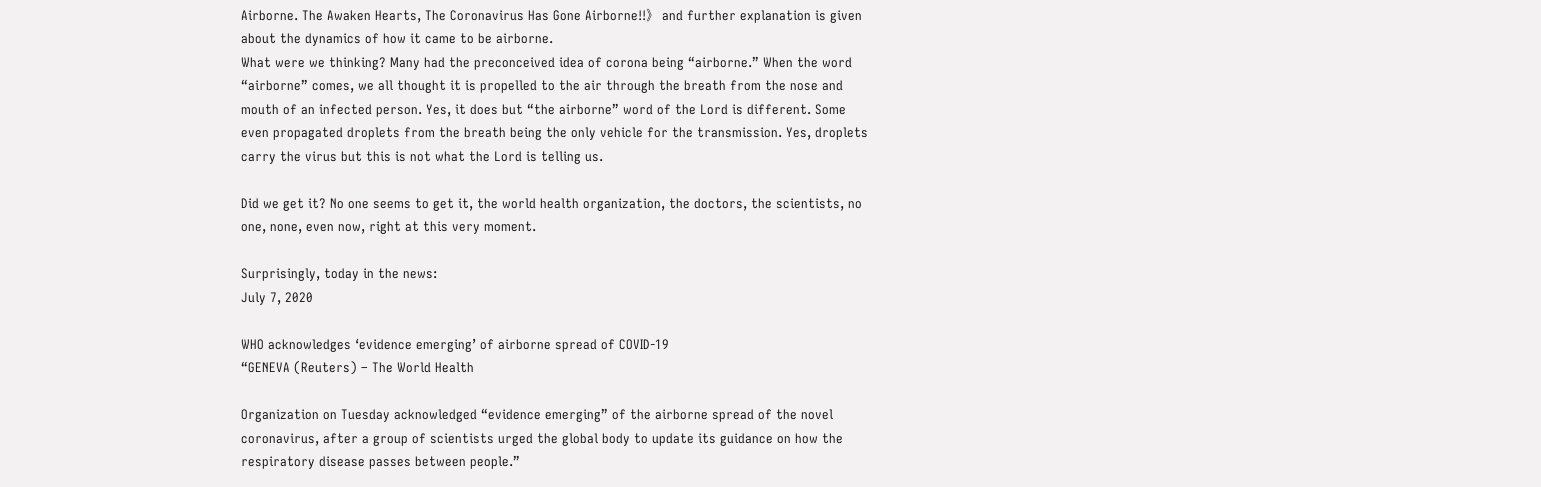Airborne. The Awaken Hearts, The Coronavirus Has Gone Airborne!!》 and further explanation is given about the dynamics of how it came to be airborne.
What were we thinking? Many had the preconceived idea of corona being “airborne.” When the word “airborne” comes, we all thought it is propelled to the air through the breath from the nose and mouth of an infected person. Yes, it does but “the airborne” word of the Lord is different. Some even propagated droplets from the breath being the only vehicle for the transmission. Yes, droplets carry the virus but this is not what the Lord is telling us.

Did we get it? No one seems to get it, the world health organization, the doctors, the scientists, no one, none, even now, right at this very moment.

Surprisingly, today in the news:
July 7, 2020

WHO acknowledges ‘evidence emerging’ of airborne spread of COVID-19
“GENEVA (Reuters) – The World Health

Organization on Tuesday acknowledged “evidence emerging” of the airborne spread of the novel coronavirus, after a group of scientists urged the global body to update its guidance on how the respiratory disease passes between people.”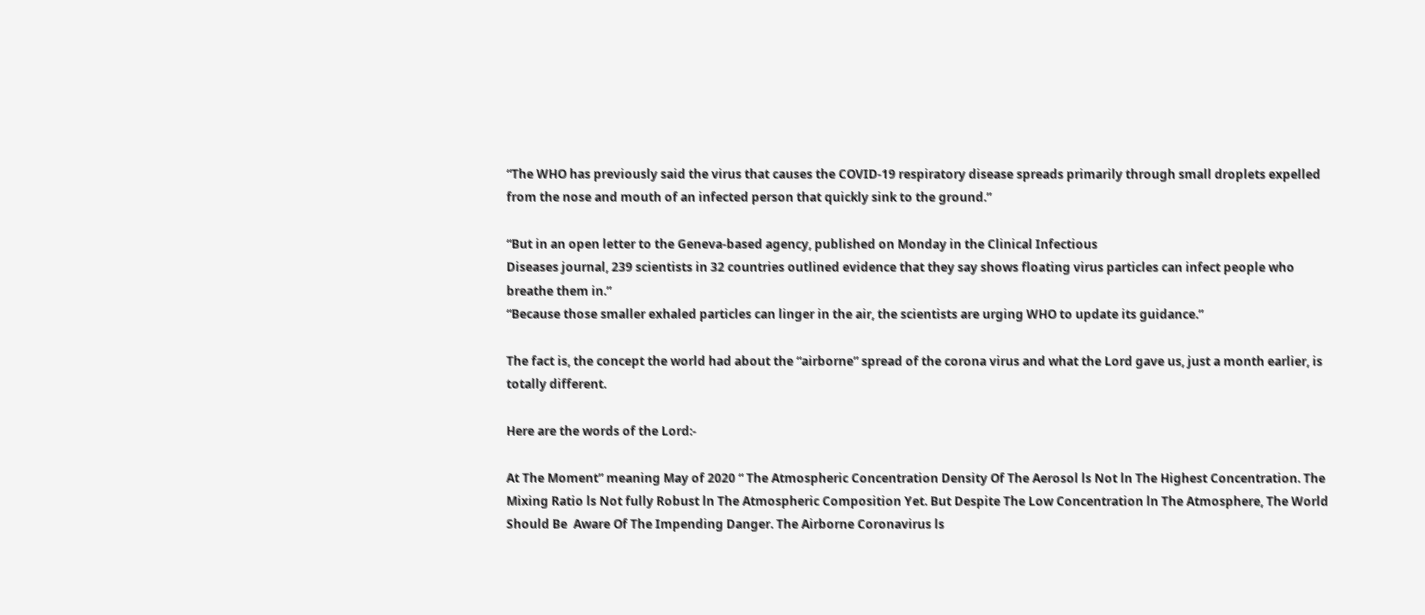“The WHO has previously said the virus that causes the COVID-19 respiratory disease spreads primarily through small droplets expelled from the nose and mouth of an infected person that quickly sink to the ground.”

“But in an open letter to the Geneva-based agency, published on Monday in the Clinical Infectious
Diseases journal, 239 scientists in 32 countries outlined evidence that they say shows floating virus particles can infect people who breathe them in.”
“Because those smaller exhaled particles can linger in the air, the scientists are urging WHO to update its guidance.”

The fact is, the concept the world had about the “airborne” spread of the corona virus and what the Lord gave us, just a month earlier, is totally different.

Here are the words of the Lord:-

At The Moment” meaning May of 2020 “ The Atmospheric Concentration Density Of The Aerosol ls Not ln The Highest Concentration. The Mixing Ratio ls Not fully Robust ln The Atmospheric Composition Yet. But Despite The Low Concentration ln The Atmosphere, The World Should Be  Aware Of The Impending Danger. The Airborne Coronavirus ls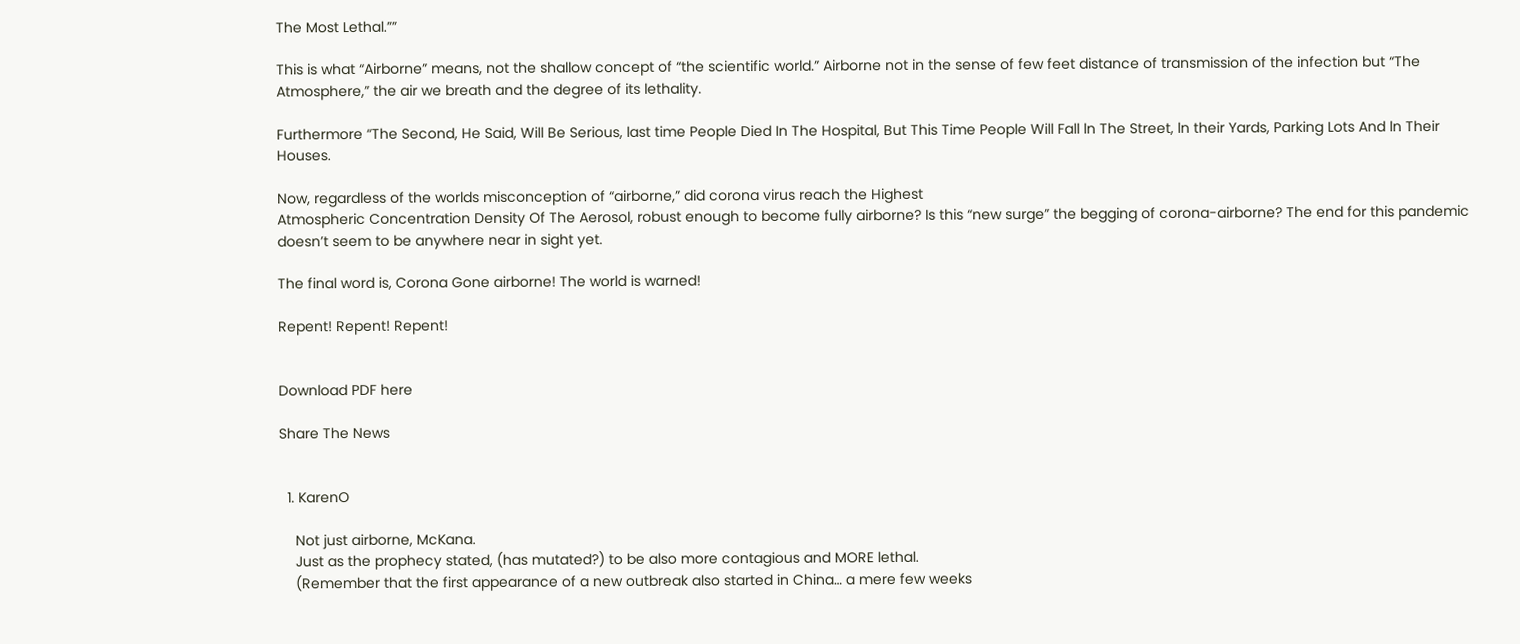The Most Lethal.””

This is what “Airborne” means, not the shallow concept of “the scientific world.” Airborne not in the sense of few feet distance of transmission of the infection but “The Atmosphere,” the air we breath and the degree of its lethality.

Furthermore “The Second, He Said, Will Be Serious, last time People Died In The Hospital, But This Time People Will Fall ln The Street, ln their Yards, Parking Lots And ln Their Houses.

Now, regardless of the worlds misconception of “airborne,” did corona virus reach the Highest
Atmospheric Concentration Density Of The Aerosol, robust enough to become fully airborne? Is this “new surge” the begging of corona-airborne? The end for this pandemic doesn’t seem to be anywhere near in sight yet.

The final word is, Corona Gone airborne! The world is warned!

Repent! Repent! Repent!


Download PDF here

Share The News


  1. KarenO

    Not just airborne, McKana.
    Just as the prophecy stated, (has mutated?) to be also more contagious and MORE lethal.
    (Remember that the first appearance of a new outbreak also started in China… a mere few weeks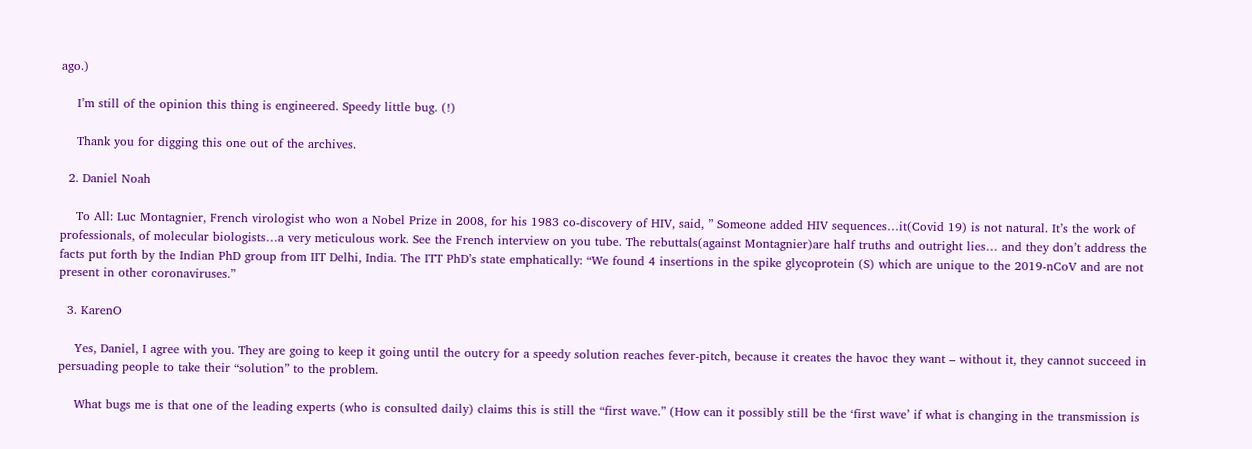ago.)

    I’m still of the opinion this thing is engineered. Speedy little bug. (!)

    Thank you for digging this one out of the archives.

  2. Daniel Noah

    To All: Luc Montagnier, French virologist who won a Nobel Prize in 2008, for his 1983 co-discovery of HIV, said, ” Someone added HIV sequences…it(Covid 19) is not natural. It’s the work of professionals, of molecular biologists…a very meticulous work. See the French interview on you tube. The rebuttals(against Montagnier)are half truths and outright lies… and they don’t address the facts put forth by the Indian PhD group from IIT Delhi, India. The ITT PhD’s state emphatically: “We found 4 insertions in the spike glycoprotein (S) which are unique to the 2019-nCoV and are not present in other coronaviruses.”

  3. KarenO

    Yes, Daniel, I agree with you. They are going to keep it going until the outcry for a speedy solution reaches fever-pitch, because it creates the havoc they want – without it, they cannot succeed in persuading people to take their “solution” to the problem.

    What bugs me is that one of the leading experts (who is consulted daily) claims this is still the “first wave.” (How can it possibly still be the ‘first wave’ if what is changing in the transmission is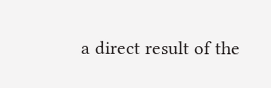a direct result of the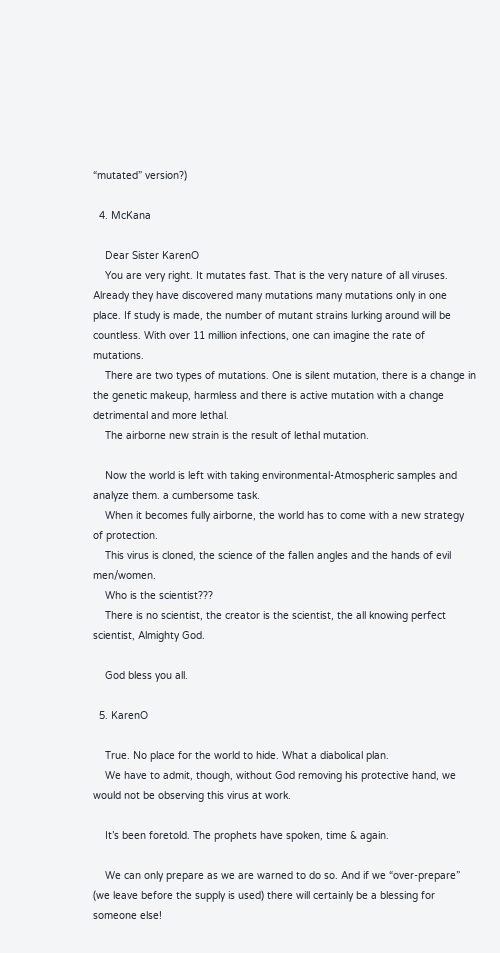“mutated” version?)

  4. McKana

    Dear Sister KarenO
    You are very right. It mutates fast. That is the very nature of all viruses. Already they have discovered many mutations many mutations only in one place. If study is made, the number of mutant strains lurking around will be countless. With over 11 million infections, one can imagine the rate of mutations.
    There are two types of mutations. One is silent mutation, there is a change in the genetic makeup, harmless and there is active mutation with a change detrimental and more lethal.
    The airborne new strain is the result of lethal mutation.

    Now the world is left with taking environmental-Atmospheric samples and analyze them. a cumbersome task.
    When it becomes fully airborne, the world has to come with a new strategy of protection.
    This virus is cloned, the science of the fallen angles and the hands of evil men/women.
    Who is the scientist???
    There is no scientist, the creator is the scientist, the all knowing perfect scientist, Almighty God.

    God bless you all.

  5. KarenO

    True. No place for the world to hide. What a diabolical plan.
    We have to admit, though, without God removing his protective hand, we would not be observing this virus at work.

    It’s been foretold. The prophets have spoken, time & again.

    We can only prepare as we are warned to do so. And if we “over-prepare” (we leave before the supply is used) there will certainly be a blessing for someone else!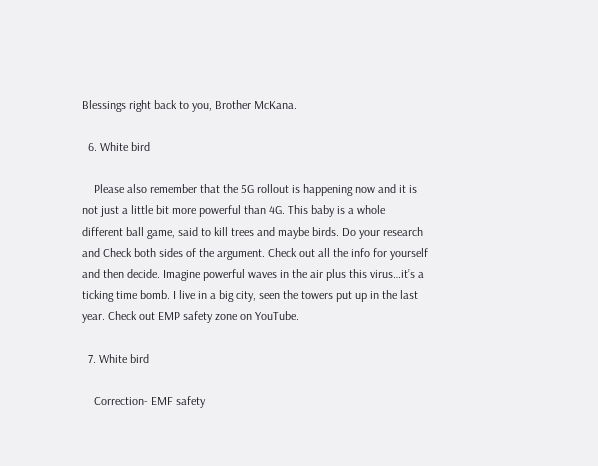Blessings right back to you, Brother McKana.

  6. White bird

    Please also remember that the 5G rollout is happening now and it is not just a little bit more powerful than 4G. This baby is a whole different ball game, said to kill trees and maybe birds. Do your research and Check both sides of the argument. Check out all the info for yourself and then decide. Imagine powerful waves in the air plus this virus…it’s a ticking time bomb. I live in a big city, seen the towers put up in the last year. Check out EMP safety zone on YouTube.

  7. White bird

    Correction- EMF safety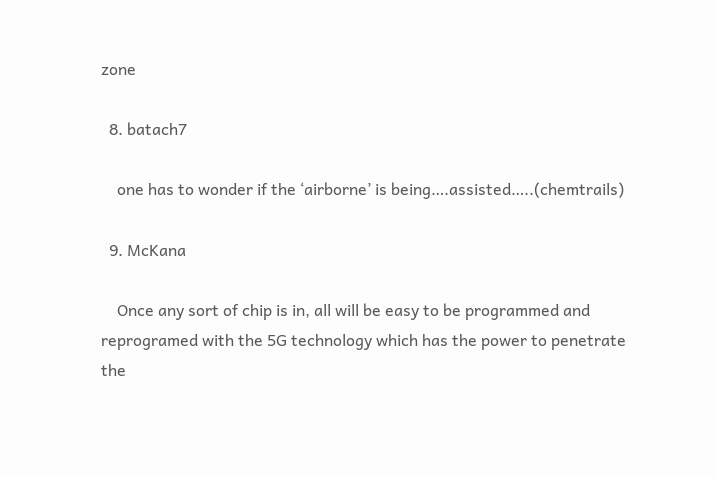zone

  8. batach7

    one has to wonder if the ‘airborne’ is being….assisted…..(chemtrails)

  9. McKana

    Once any sort of chip is in, all will be easy to be programmed and reprogramed with the 5G technology which has the power to penetrate the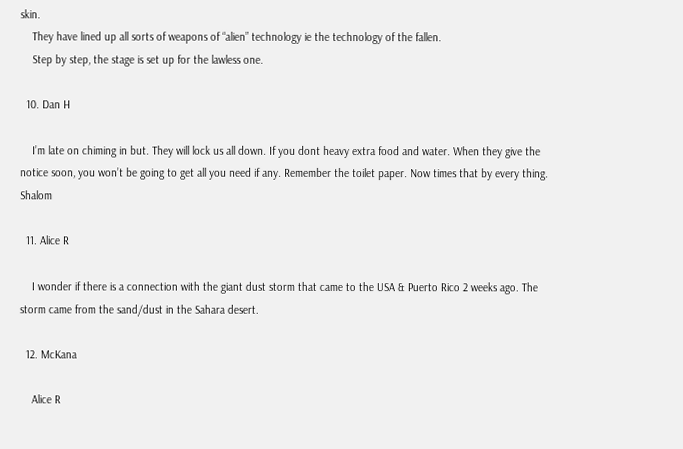skin.
    They have lined up all sorts of weapons of “alien” technology ie the technology of the fallen.
    Step by step, the stage is set up for the lawless one.

  10. Dan H

    I’m late on chiming in but. They will lock us all down. If you dont heavy extra food and water. When they give the notice soon, you won’t be going to get all you need if any. Remember the toilet paper. Now times that by every thing. Shalom

  11. Alice R

    I wonder if there is a connection with the giant dust storm that came to the USA & Puerto Rico 2 weeks ago. The storm came from the sand/dust in the Sahara desert.

  12. McKana

    Alice R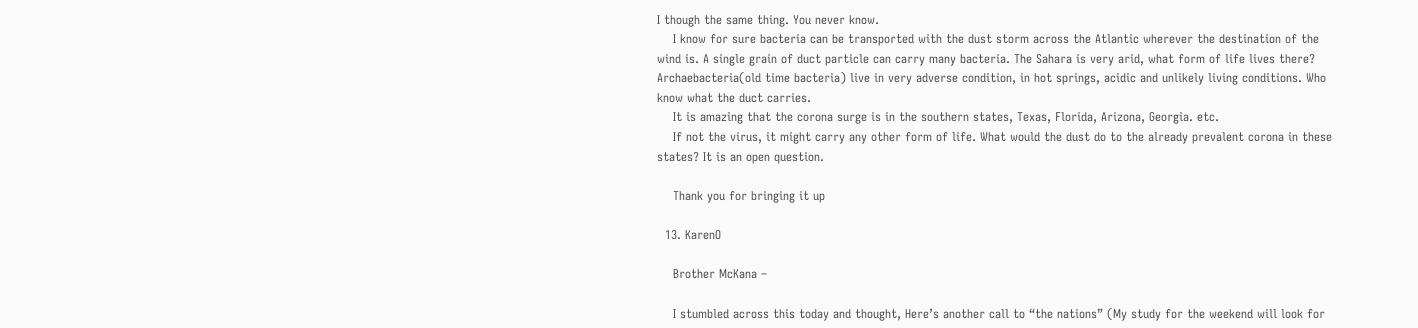I though the same thing. You never know.
    I know for sure bacteria can be transported with the dust storm across the Atlantic wherever the destination of the wind is. A single grain of duct particle can carry many bacteria. The Sahara is very arid, what form of life lives there? Archaebacteria(old time bacteria) live in very adverse condition, in hot springs, acidic and unlikely living conditions. Who know what the duct carries.
    It is amazing that the corona surge is in the southern states, Texas, Florida, Arizona, Georgia. etc.
    If not the virus, it might carry any other form of life. What would the dust do to the already prevalent corona in these states? It is an open question.

    Thank you for bringing it up

  13. KarenO

    Brother McKana –

    I stumbled across this today and thought, Here’s another call to “the nations” (My study for the weekend will look for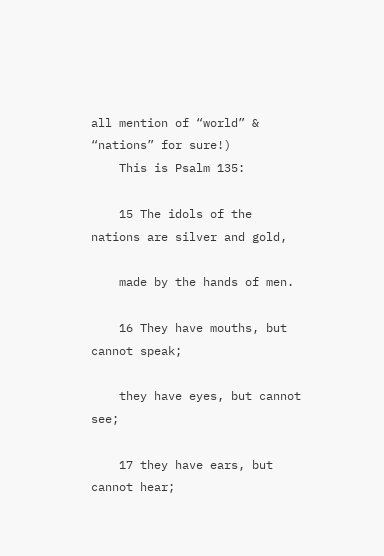all mention of “world” & “nations” for sure!)
    This is Psalm 135:

    15 The idols of the nations are silver and gold,

    made by the hands of men.

    16 They have mouths, but cannot speak;

    they have eyes, but cannot see;

    17 they have ears, but cannot hear;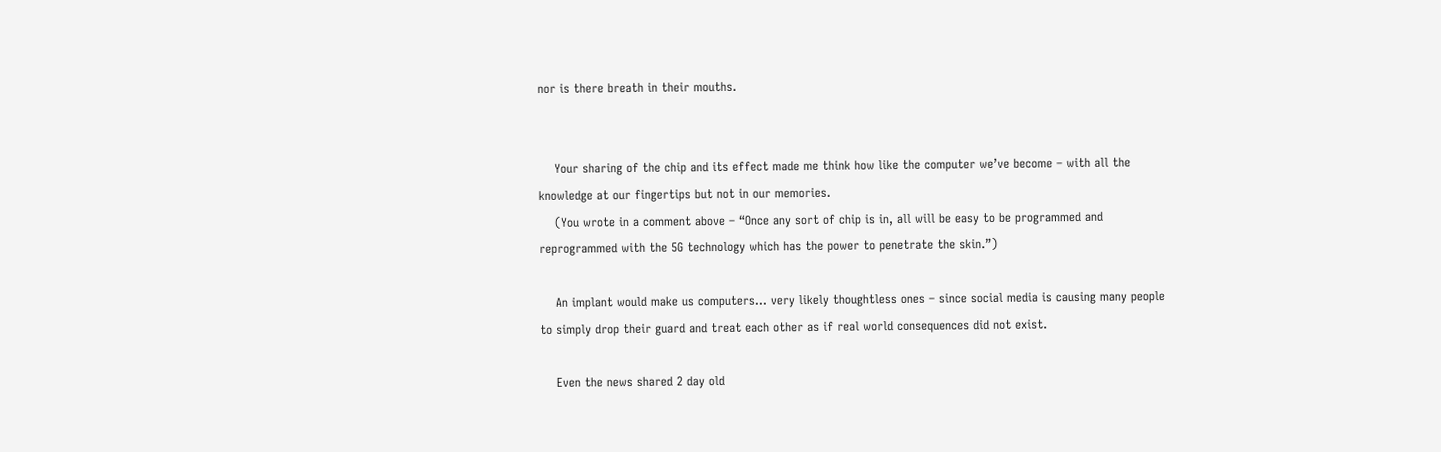nor is there breath in their mouths.


    Your sharing of the chip and its effect made me think how like the computer we’ve become – with all the knowledge at our fingertips but not in our memories.
    (You wrote in a comment above – “Once any sort of chip is in, all will be easy to be programmed and reprogrammed with the 5G technology which has the power to penetrate the skin.”)

    An implant would make us computers… very likely thoughtless ones – since social media is causing many people to simply drop their guard and treat each other as if real world consequences did not exist.

    Even the news shared 2 day old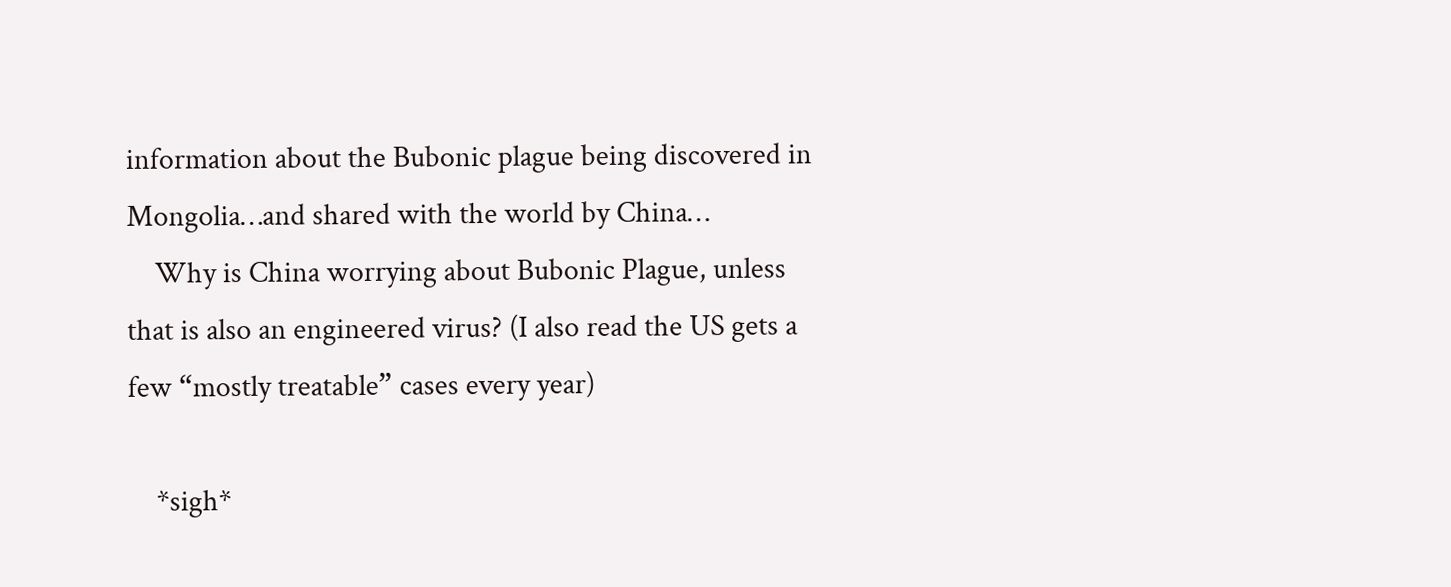information about the Bubonic plague being discovered in Mongolia…and shared with the world by China…
    Why is China worrying about Bubonic Plague, unless that is also an engineered virus? (I also read the US gets a few “mostly treatable” cases every year)

    *sigh*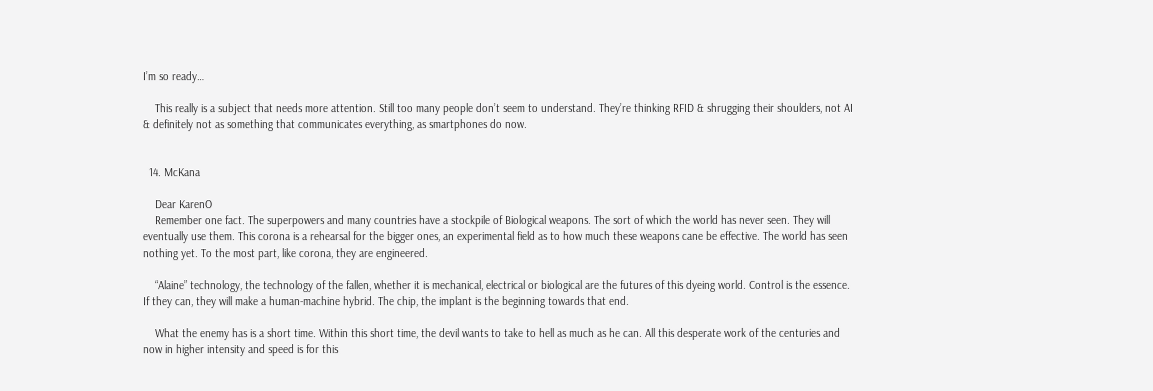I’m so ready…

    This really is a subject that needs more attention. Still too many people don’t seem to understand. They’re thinking RFID & shrugging their shoulders, not AI & definitely not as something that communicates everything, as smartphones do now.


  14. McKana

    Dear KarenO
    Remember one fact. The superpowers and many countries have a stockpile of Biological weapons. The sort of which the world has never seen. They will eventually use them. This corona is a rehearsal for the bigger ones, an experimental field as to how much these weapons cane be effective. The world has seen nothing yet. To the most part, like corona, they are engineered.

    “Alaine” technology, the technology of the fallen, whether it is mechanical, electrical or biological are the futures of this dyeing world. Control is the essence. If they can, they will make a human-machine hybrid. The chip, the implant is the beginning towards that end.

    What the enemy has is a short time. Within this short time, the devil wants to take to hell as much as he can. All this desperate work of the centuries and now in higher intensity and speed is for this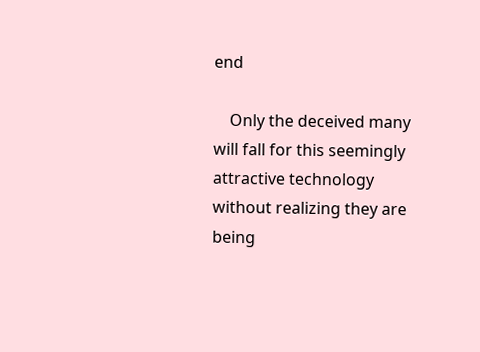end

    Only the deceived many will fall for this seemingly attractive technology without realizing they are being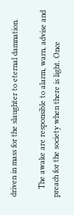driven in mass for the slaughter to eternal damnation.

    The awake are responsible to alarm, warn, advise and preach for the society when there is light. Once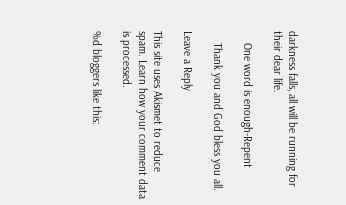darkness falls, all will be running for their dear life.

    One word is enough-Repent

    Thank you and God bless you all.

Leave a Reply

This site uses Akismet to reduce spam. Learn how your comment data is processed.

%d bloggers like this: